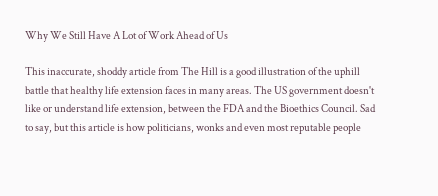Why We Still Have A Lot of Work Ahead of Us

This inaccurate, shoddy article from The Hill is a good illustration of the uphill battle that healthy life extension faces in many areas. The US government doesn't like or understand life extension, between the FDA and the Bioethics Council. Sad to say, but this article is how politicians, wonks and even most reputable people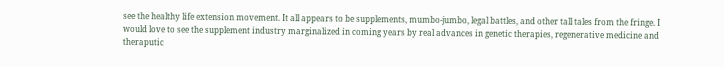see the healthy life extension movement. It all appears to be supplements, mumbo-jumbo, legal battles, and other tall tales from the fringe. I would love to see the supplement industry marginalized in coming years by real advances in genetic therapies, regenerative medicine and theraputic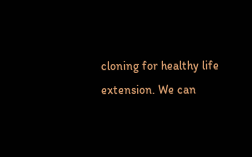cloning for healthy life extension. We can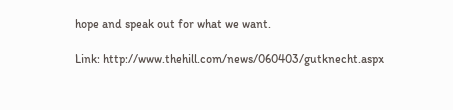hope and speak out for what we want.

Link: http://www.thehill.com/news/060403/gutknecht.aspx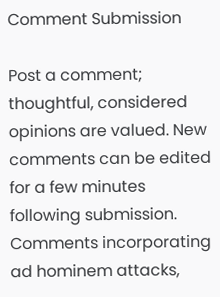Comment Submission

Post a comment; thoughtful, considered opinions are valued. New comments can be edited for a few minutes following submission. Comments incorporating ad hominem attacks,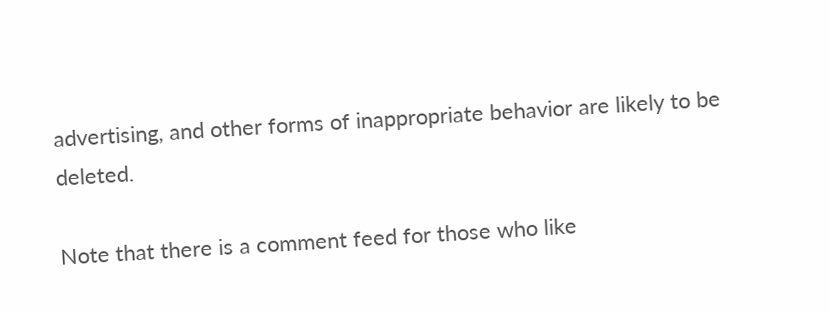advertising, and other forms of inappropriate behavior are likely to be deleted.

Note that there is a comment feed for those who like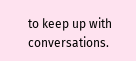to keep up with conversations.